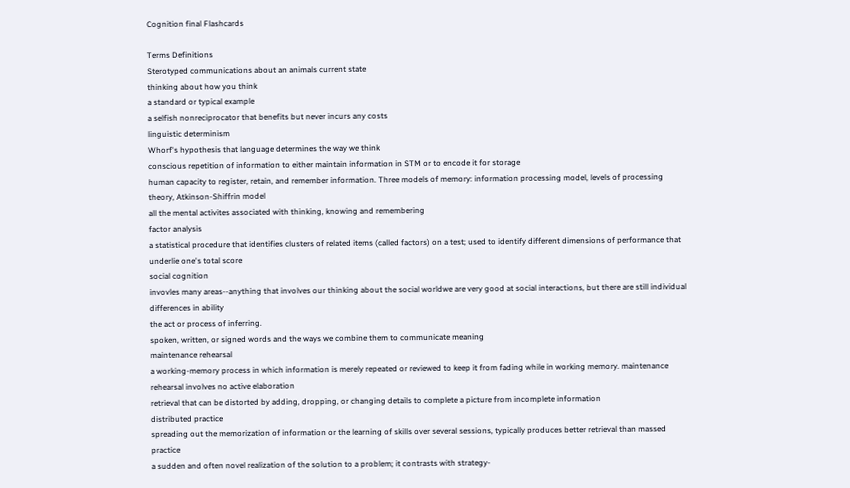Cognition final Flashcards

Terms Definitions
Sterotyped communications about an animals current state
thinking about how you think
a standard or typical example
a selfish nonreciprocator that benefits but never incurs any costs
linguistic determinism
Whorf's hypothesis that language determines the way we think
conscious repetition of information to either maintain information in STM or to encode it for storage
human capacity to register, retain, and remember information. Three models of memory: information processing model, levels of processing theory, Atkinson-Shiffrin model
all the mental activites associated with thinking, knowing and remembering
factor analysis
a statistical procedure that identifies clusters of related items (called factors) on a test; used to identify different dimensions of performance that underlie one's total score
social cognition
invovles many areas--anything that involves our thinking about the social worldwe are very good at social interactions, but there are still individual differences in ability
the act or process of inferring.
spoken, written, or signed words and the ways we combine them to communicate meaning
maintenance rehearsal
a working-memory process in which information is merely repeated or reviewed to keep it from fading while in working memory. maintenance rehearsal involves no active elaboration
retrieval that can be distorted by adding, dropping, or changing details to complete a picture from incomplete information
distributed practice
spreading out the memorization of information or the learning of skills over several sessions, typically produces better retrieval than massed practice
a sudden and often novel realization of the solution to a problem; it contrasts with strategy-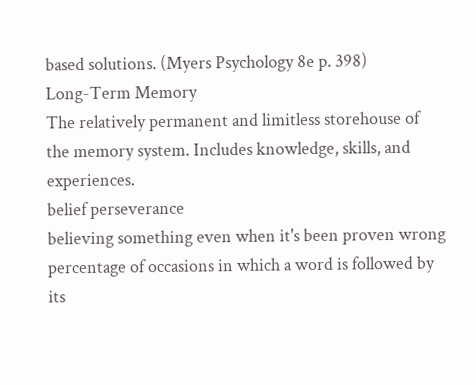based solutions. (Myers Psychology 8e p. 398)
Long-Term Memory
The relatively permanent and limitless storehouse of the memory system. Includes knowledge, skills, and experiences.
belief perseverance
believing something even when it's been proven wrong
percentage of occasions in which a word is followed by its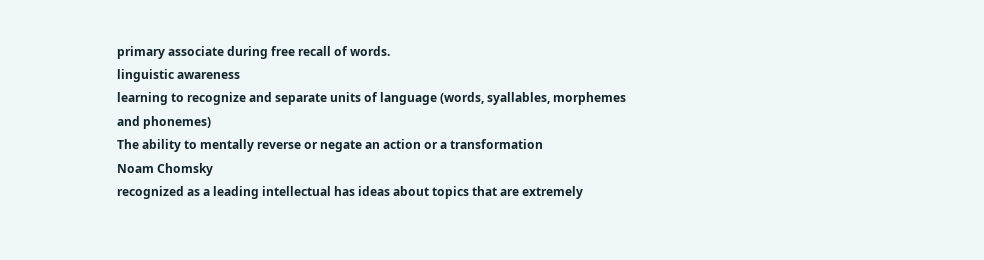primary associate during free recall of words.
linguistic awareness
learning to recognize and separate units of language (words, syallables, morphemes and phonemes)
The ability to mentally reverse or negate an action or a transformation
Noam Chomsky
recognized as a leading intellectual has ideas about topics that are extremely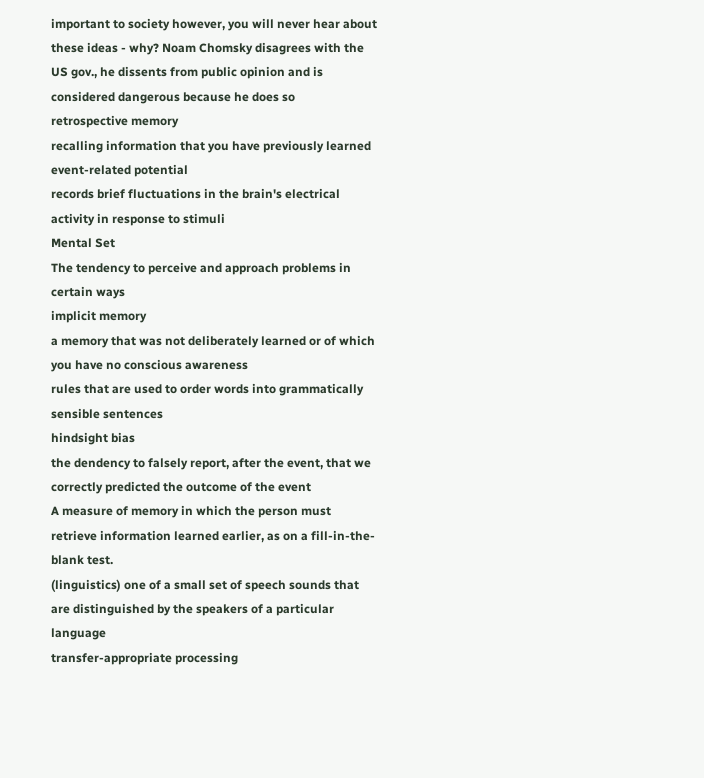important to society however, you will never hear about these ideas - why? Noam Chomsky disagrees with the US gov., he dissents from public opinion and is considered dangerous because he does so
retrospective memory
recalling information that you have previously learned
event-related potential
records brief fluctuations in the brain's electrical activity in response to stimuli
Mental Set
The tendency to perceive and approach problems in certain ways
implicit memory
a memory that was not deliberately learned or of which you have no conscious awareness
rules that are used to order words into grammatically sensible sentences
hindsight bias
the dendency to falsely report, after the event, that we correctly predicted the outcome of the event
A measure of memory in which the person must retrieve information learned earlier, as on a fill-in-the-blank test.
(linguistics) one of a small set of speech sounds that are distinguished by the speakers of a particular language
transfer-appropriate processing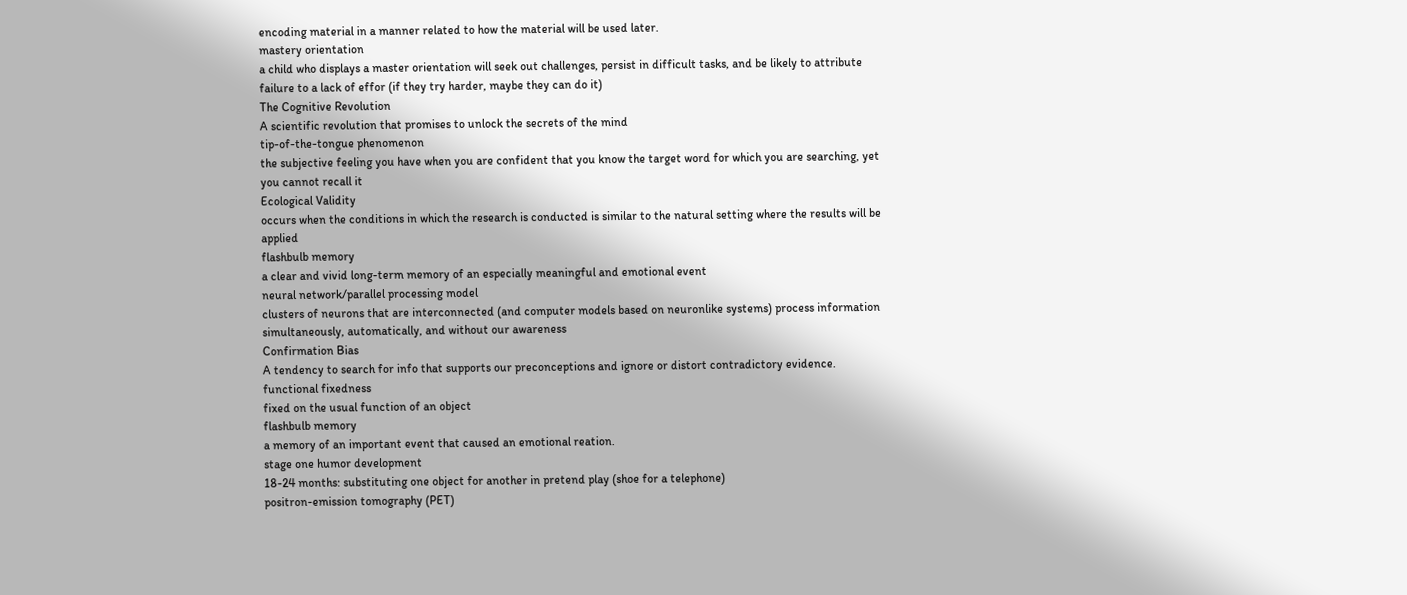encoding material in a manner related to how the material will be used later.
mastery orientation
a child who displays a master orientation will seek out challenges, persist in difficult tasks, and be likely to attribute failure to a lack of effor (if they try harder, maybe they can do it)
The Cognitive Revolution
A scientific revolution that promises to unlock the secrets of the mind
tip-of-the-tongue phenomenon
the subjective feeling you have when you are confident that you know the target word for which you are searching, yet you cannot recall it
Ecological Validity
occurs when the conditions in which the research is conducted is similar to the natural setting where the results will be applied
flashbulb memory
a clear and vivid long-term memory of an especially meaningful and emotional event
neural network/parallel processing model
clusters of neurons that are interconnected (and computer models based on neuronlike systems) process information simultaneously, automatically, and without our awareness
Confirmation Bias
A tendency to search for info that supports our preconceptions and ignore or distort contradictory evidence.
functional fixedness
fixed on the usual function of an object
flashbulb memory
a memory of an important event that caused an emotional reation.
stage one humor development
18-24 months: substituting one object for another in pretend play (shoe for a telephone)
positron-emission tomography (PET)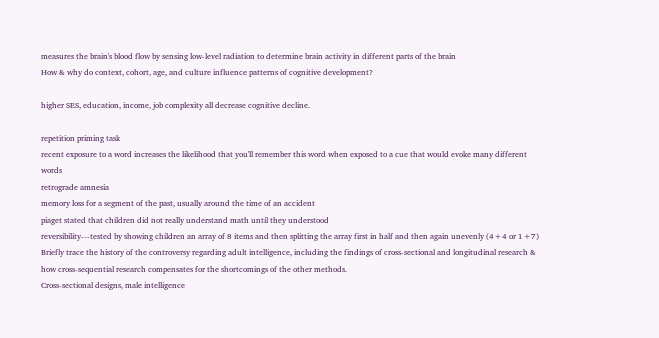measures the brain's blood flow by sensing low-level radiation to determine brain activity in different parts of the brain
How & why do context, cohort, age, and culture influence patterns of cognitive development?

higher SES, education, income, job complexity all decrease cognitive decline.

repetition priming task
recent exposure to a word increases the likelihood that you'll remember this word when exposed to a cue that would evoke many different words
retrograde amnesia
memory loss for a segment of the past, usually around the time of an accident
piaget stated that children did not really understand math until they understood
reversibility---tested by showing children an array of 8 items and then splitting the array first in half and then again unevenly (4+4 or 1+7)
Briefly trace the history of the controversy regarding adult intelligence, including the findings of cross-sectional and longitudinal research & how cross-sequential research compensates for the shortcomings of the other methods.
Cross-sectional designs, male intelligence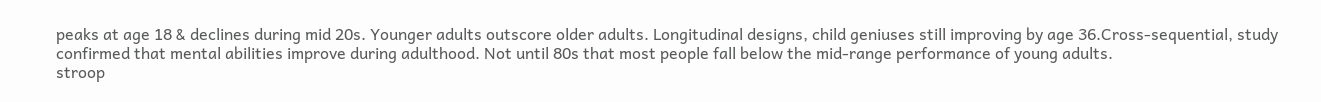peaks at age 18 & declines during mid 20s. Younger adults outscore older adults. Longitudinal designs, child geniuses still improving by age 36.Cross-sequential, study confirmed that mental abilities improve during adulthood. Not until 80s that most people fall below the mid-range performance of young adults.
stroop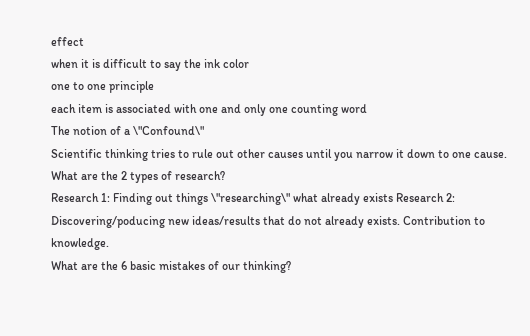effect
when it is difficult to say the ink color
one to one principle
each item is associated with one and only one counting word
The notion of a \"Confound\"
Scientific thinking tries to rule out other causes until you narrow it down to one cause.
What are the 2 types of research?
Research 1: Finding out things \"researching\" what already exists Research 2: Discovering/poducing new ideas/results that do not already exists. Contribution to knowledge.
What are the 6 basic mistakes of our thinking?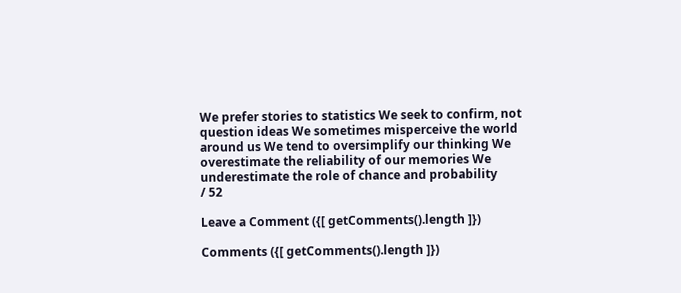We prefer stories to statistics We seek to confirm, not question ideas We sometimes misperceive the world around us We tend to oversimplify our thinking We overestimate the reliability of our memories We underestimate the role of chance and probability
/ 52

Leave a Comment ({[ getComments().length ]})

Comments ({[ getComments().length ]})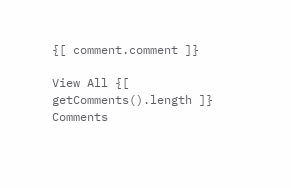{[ comment.comment ]}

View All {[ getComments().length ]} Comments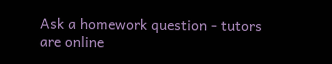Ask a homework question - tutors are online